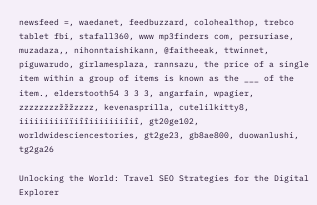newsfeed =, waedanet, feedbuzzard, colohealthop, trebco tablet fbi, stafall360, www mp3finders com, persuriase, muzadaza,, nihonntaishikann, @faitheeak, ttwinnet, piguwarudo, girlamesplaza, rannsazu, the price of a single item within a group of items is known as the ___ of the item., elderstooth54 3 3 3, angarfain, wpagier, zzzzzzzzžžžzzzz, kevenasprilla, cutelilkitty8, iiiiiiiiiïïiîîiiiiiiiîiî, gt20ge102, worldwidesciencestories, gt2ge23, gb8ae800, duowanlushi, tg2ga26

Unlocking the World: Travel SEO Strategies for the Digital Explorer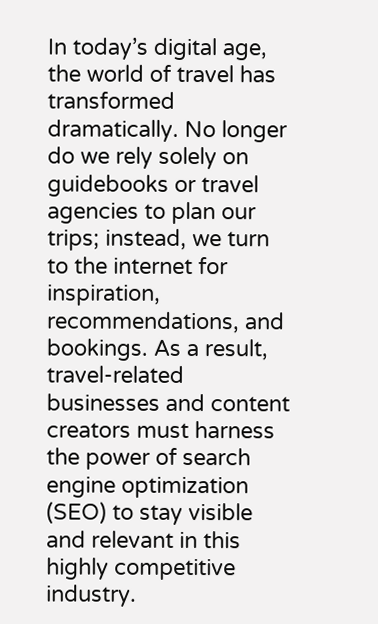In today’s digital age, the world of travel has transformed dramatically. No longer do we rely solely on guidebooks or travel agencies to plan our trips; instead, we turn to the internet for inspiration, recommendations, and bookings. As a result, travel-related businesses and content creators must harness the power of search engine optimization (SEO) to stay visible and relevant in this highly competitive industry.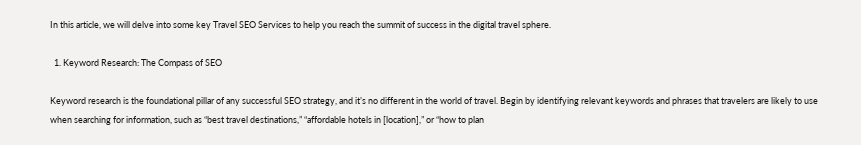In this article, we will delve into some key Travel SEO Services to help you reach the summit of success in the digital travel sphere.

  1. Keyword Research: The Compass of SEO

Keyword research is the foundational pillar of any successful SEO strategy, and it’s no different in the world of travel. Begin by identifying relevant keywords and phrases that travelers are likely to use when searching for information, such as “best travel destinations,” “affordable hotels in [location],” or “how to plan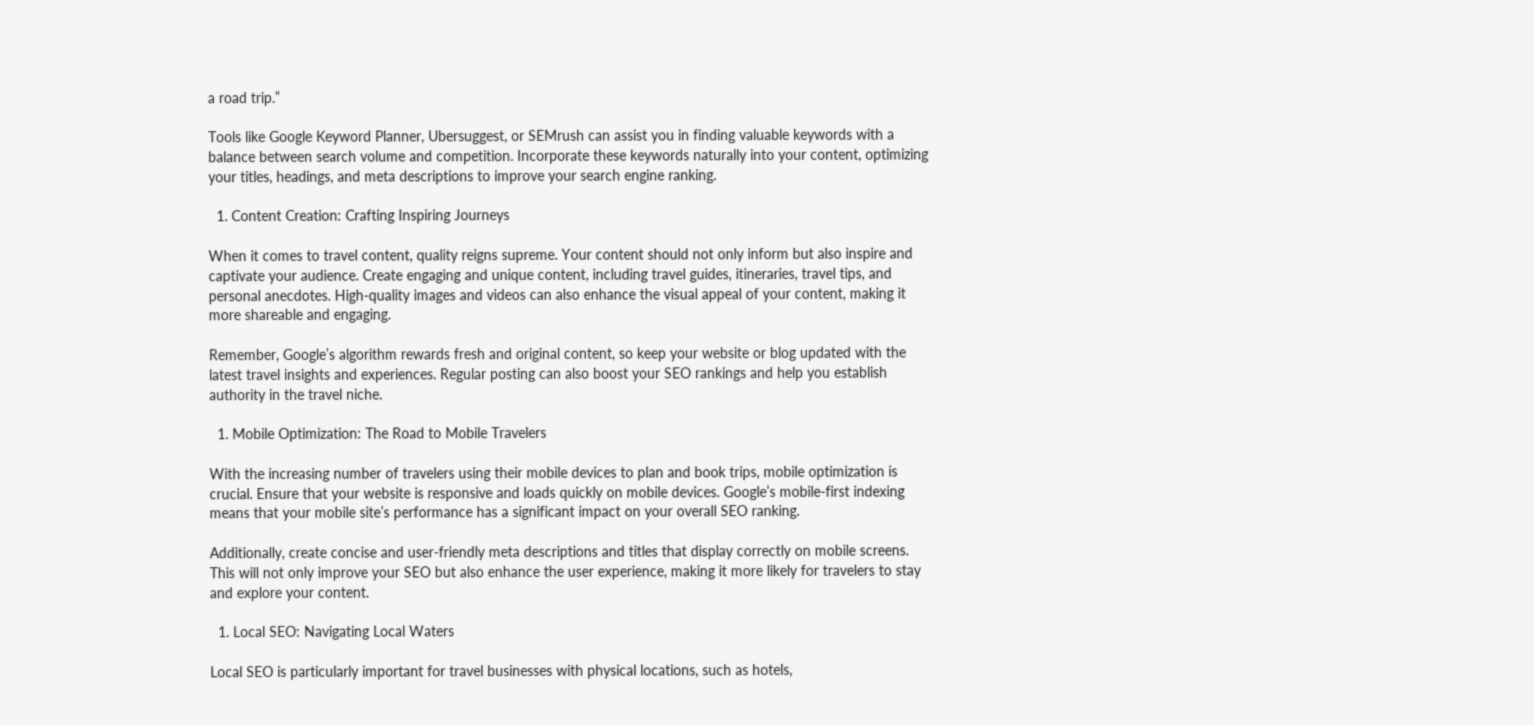a road trip.”

Tools like Google Keyword Planner, Ubersuggest, or SEMrush can assist you in finding valuable keywords with a balance between search volume and competition. Incorporate these keywords naturally into your content, optimizing your titles, headings, and meta descriptions to improve your search engine ranking.

  1. Content Creation: Crafting Inspiring Journeys

When it comes to travel content, quality reigns supreme. Your content should not only inform but also inspire and captivate your audience. Create engaging and unique content, including travel guides, itineraries, travel tips, and personal anecdotes. High-quality images and videos can also enhance the visual appeal of your content, making it more shareable and engaging.

Remember, Google’s algorithm rewards fresh and original content, so keep your website or blog updated with the latest travel insights and experiences. Regular posting can also boost your SEO rankings and help you establish authority in the travel niche.

  1. Mobile Optimization: The Road to Mobile Travelers

With the increasing number of travelers using their mobile devices to plan and book trips, mobile optimization is crucial. Ensure that your website is responsive and loads quickly on mobile devices. Google’s mobile-first indexing means that your mobile site’s performance has a significant impact on your overall SEO ranking.

Additionally, create concise and user-friendly meta descriptions and titles that display correctly on mobile screens. This will not only improve your SEO but also enhance the user experience, making it more likely for travelers to stay and explore your content.

  1. Local SEO: Navigating Local Waters

Local SEO is particularly important for travel businesses with physical locations, such as hotels,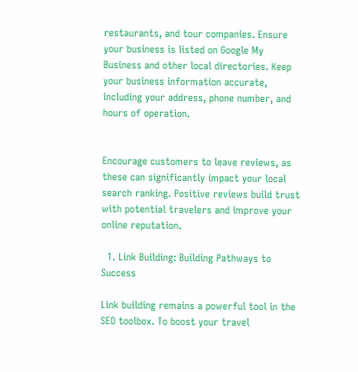restaurants, and tour companies. Ensure your business is listed on Google My Business and other local directories. Keep your business information accurate, including your address, phone number, and hours of operation.


Encourage customers to leave reviews, as these can significantly impact your local search ranking. Positive reviews build trust with potential travelers and improve your online reputation.

  1. Link Building: Building Pathways to Success

Link building remains a powerful tool in the SEO toolbox. To boost your travel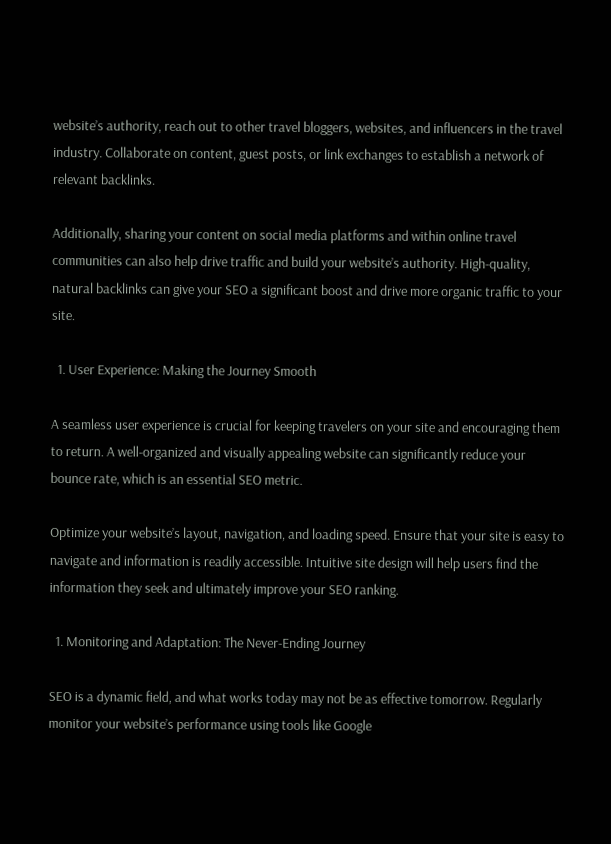website’s authority, reach out to other travel bloggers, websites, and influencers in the travel industry. Collaborate on content, guest posts, or link exchanges to establish a network of relevant backlinks.

Additionally, sharing your content on social media platforms and within online travel communities can also help drive traffic and build your website’s authority. High-quality, natural backlinks can give your SEO a significant boost and drive more organic traffic to your site.

  1. User Experience: Making the Journey Smooth

A seamless user experience is crucial for keeping travelers on your site and encouraging them to return. A well-organized and visually appealing website can significantly reduce your bounce rate, which is an essential SEO metric.

Optimize your website’s layout, navigation, and loading speed. Ensure that your site is easy to navigate and information is readily accessible. Intuitive site design will help users find the information they seek and ultimately improve your SEO ranking.

  1. Monitoring and Adaptation: The Never-Ending Journey

SEO is a dynamic field, and what works today may not be as effective tomorrow. Regularly monitor your website’s performance using tools like Google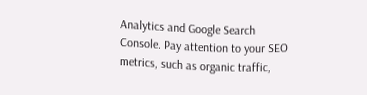Analytics and Google Search Console. Pay attention to your SEO metrics, such as organic traffic,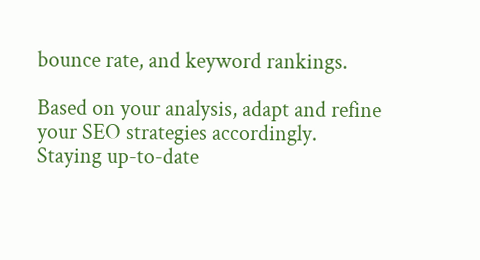bounce rate, and keyword rankings.

Based on your analysis, adapt and refine your SEO strategies accordingly. Staying up-to-date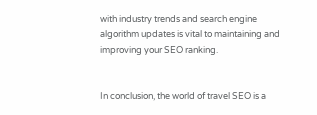with industry trends and search engine algorithm updates is vital to maintaining and improving your SEO ranking.


In conclusion, the world of travel SEO is a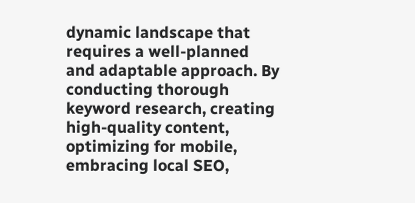dynamic landscape that requires a well-planned and adaptable approach. By conducting thorough keyword research, creating high-quality content, optimizing for mobile, embracing local SEO,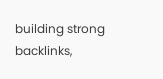building strong backlinks,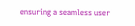ensuring a seamless user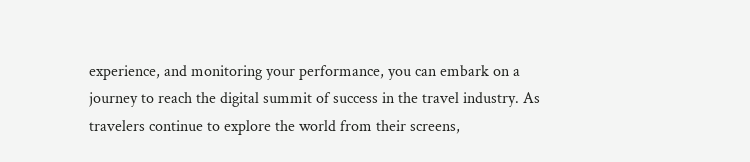experience, and monitoring your performance, you can embark on a journey to reach the digital summit of success in the travel industry. As travelers continue to explore the world from their screens,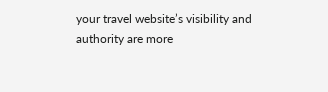your travel website’s visibility and authority are more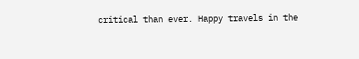critical than ever. Happy travels in the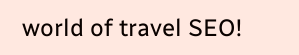world of travel SEO!